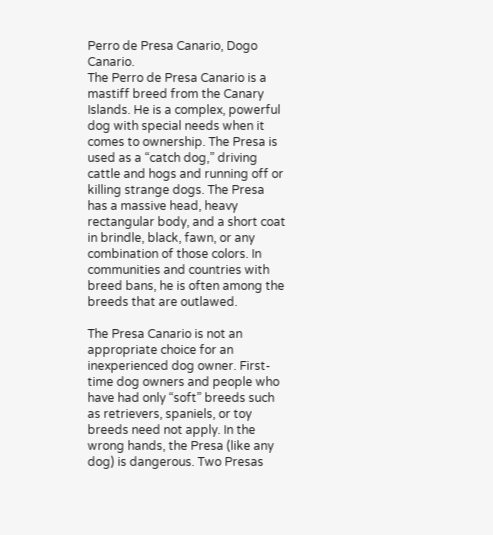Perro de Presa Canario, Dogo Canario.
The Perro de Presa Canario is a mastiff breed from the Canary Islands. He is a complex, powerful dog with special needs when it comes to ownership. The Presa is used as a “catch dog,” driving cattle and hogs and running off or killing strange dogs. The Presa has a massive head, heavy rectangular body, and a short coat in brindle, black, fawn, or any combination of those colors. In communities and countries with breed bans, he is often among the breeds that are outlawed.

The Presa Canario is not an appropriate choice for an inexperienced dog owner. First-time dog owners and people who have had only “soft” breeds such as retrievers, spaniels, or toy breeds need not apply. In the wrong hands, the Presa (like any dog) is dangerous. Two Presas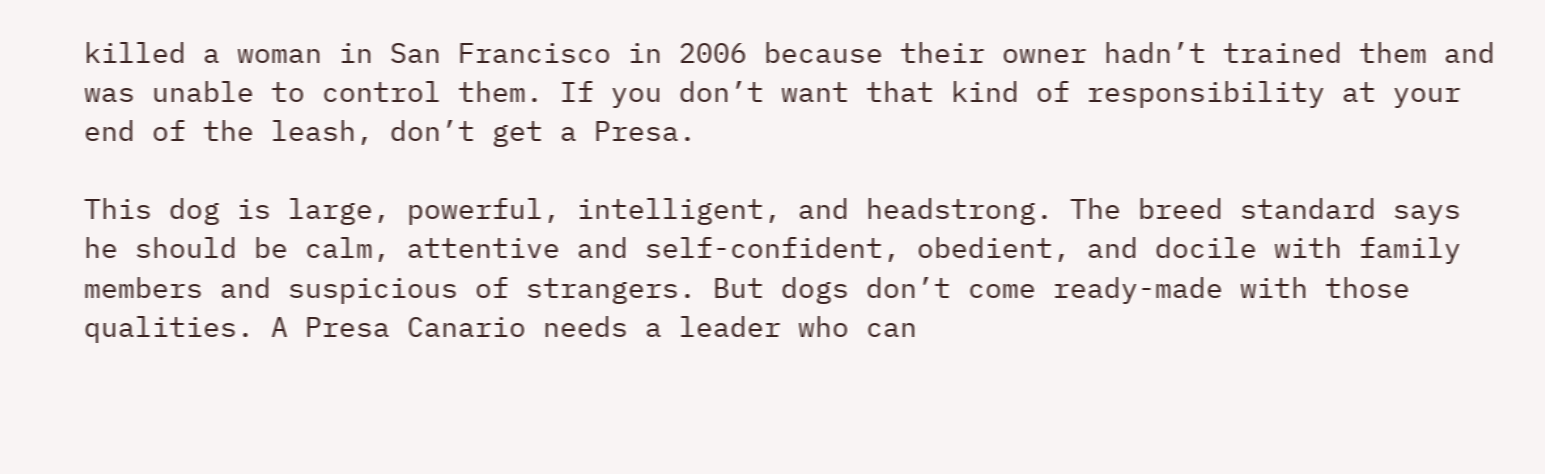killed a woman in San Francisco in 2006 because their owner hadn’t trained them and was unable to control them. If you don’t want that kind of responsibility at your end of the leash, don’t get a Presa.

This dog is large, powerful, intelligent, and headstrong. The breed standard says he should be calm, attentive and self-confident, obedient, and docile with family members and suspicious of strangers. But dogs don’t come ready-made with those qualities. A Presa Canario needs a leader who can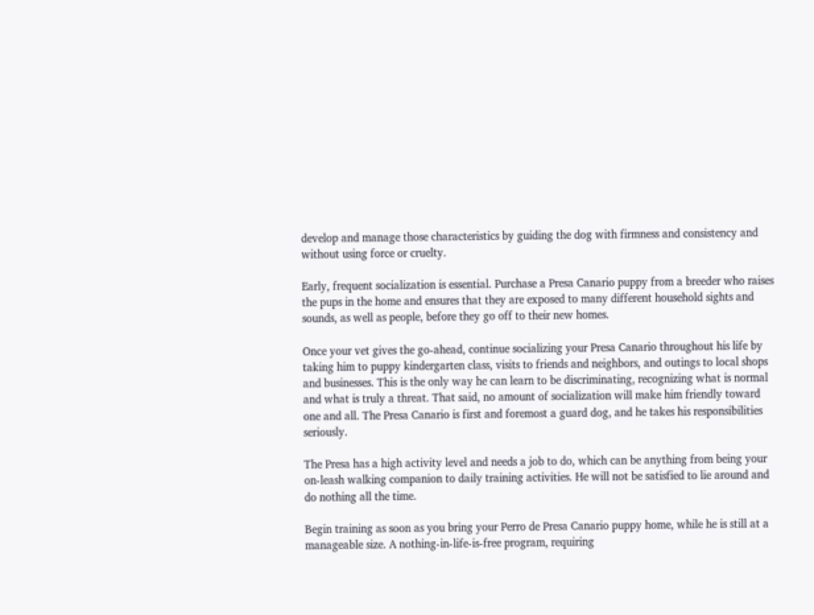develop and manage those characteristics by guiding the dog with firmness and consistency and without using force or cruelty.

Early, frequent socialization is essential. Purchase a Presa Canario puppy from a breeder who raises the pups in the home and ensures that they are exposed to many different household sights and sounds, as well as people, before they go off to their new homes.

Once your vet gives the go-ahead, continue socializing your Presa Canario throughout his life by taking him to puppy kindergarten class, visits to friends and neighbors, and outings to local shops and businesses. This is the only way he can learn to be discriminating, recognizing what is normal and what is truly a threat. That said, no amount of socialization will make him friendly toward one and all. The Presa Canario is first and foremost a guard dog, and he takes his responsibilities seriously.

The Presa has a high activity level and needs a job to do, which can be anything from being your on-leash walking companion to daily training activities. He will not be satisfied to lie around and do nothing all the time.

Begin training as soon as you bring your Perro de Presa Canario puppy home, while he is still at a manageable size. A nothing-in-life-is-free program, requiring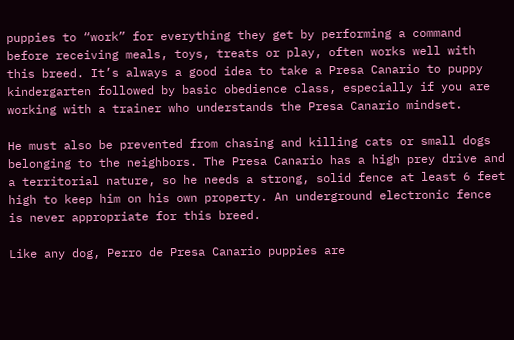puppies to “work” for everything they get by performing a command before receiving meals, toys, treats or play, often works well with this breed. It’s always a good idea to take a Presa Canario to puppy kindergarten followed by basic obedience class, especially if you are working with a trainer who understands the Presa Canario mindset.

He must also be prevented from chasing and killing cats or small dogs belonging to the neighbors. The Presa Canario has a high prey drive and a territorial nature, so he needs a strong, solid fence at least 6 feet high to keep him on his own property. An underground electronic fence is never appropriate for this breed.

Like any dog, Perro de Presa Canario puppies are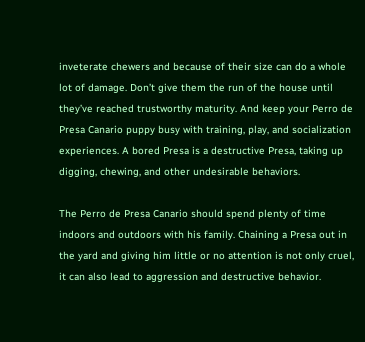inveterate chewers and because of their size can do a whole lot of damage. Don’t give them the run of the house until they’ve reached trustworthy maturity. And keep your Perro de Presa Canario puppy busy with training, play, and socialization experiences. A bored Presa is a destructive Presa, taking up digging, chewing, and other undesirable behaviors.

The Perro de Presa Canario should spend plenty of time indoors and outdoors with his family. Chaining a Presa out in the yard and giving him little or no attention is not only cruel, it can also lead to aggression and destructive behavior.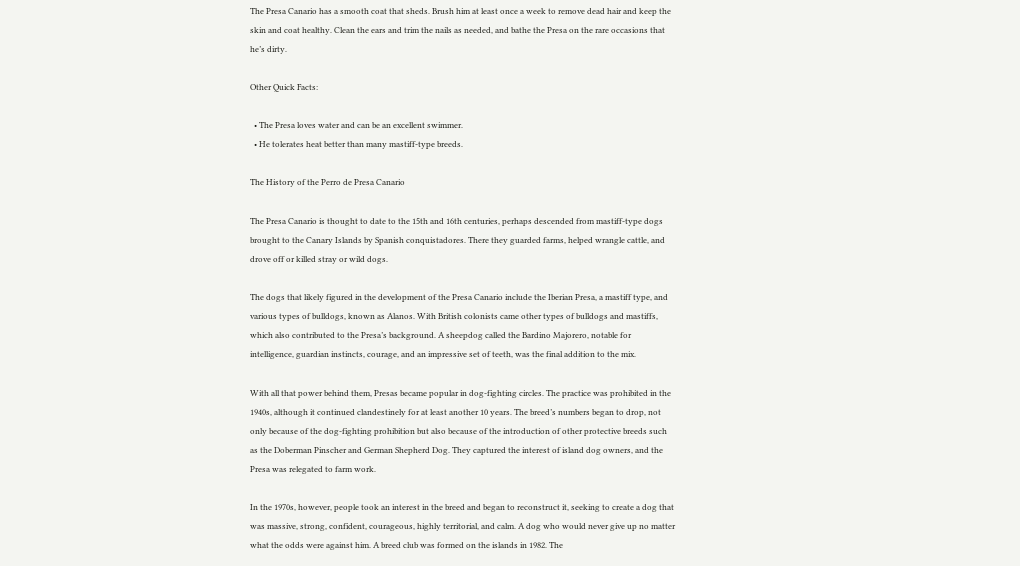The Presa Canario has a smooth coat that sheds. Brush him at least once a week to remove dead hair and keep the skin and coat healthy. Clean the ears and trim the nails as needed, and bathe the Presa on the rare occasions that he’s dirty.

Other Quick Facts:

  • The Presa loves water and can be an excellent swimmer.
  • He tolerates heat better than many mastiff-type breeds.

The History of the Perro de Presa Canario

The Presa Canario is thought to date to the 15th and 16th centuries, perhaps descended from mastiff-type dogs brought to the Canary Islands by Spanish conquistadores. There they guarded farms, helped wrangle cattle, and drove off or killed stray or wild dogs.

The dogs that likely figured in the development of the Presa Canario include the Iberian Presa, a mastiff type, and various types of bulldogs, known as Alanos. With British colonists came other types of bulldogs and mastiffs, which also contributed to the Presa’s background. A sheepdog called the Bardino Majorero, notable for intelligence, guardian instincts, courage, and an impressive set of teeth, was the final addition to the mix.

With all that power behind them, Presas became popular in dog-fighting circles. The practice was prohibited in the 1940s, although it continued clandestinely for at least another 10 years. The breed’s numbers began to drop, not only because of the dog-fighting prohibition but also because of the introduction of other protective breeds such as the Doberman Pinscher and German Shepherd Dog. They captured the interest of island dog owners, and the Presa was relegated to farm work.

In the 1970s, however, people took an interest in the breed and began to reconstruct it, seeking to create a dog that was massive, strong, confident, courageous, highly territorial, and calm. A dog who would never give up no matter what the odds were against him. A breed club was formed on the islands in 1982. The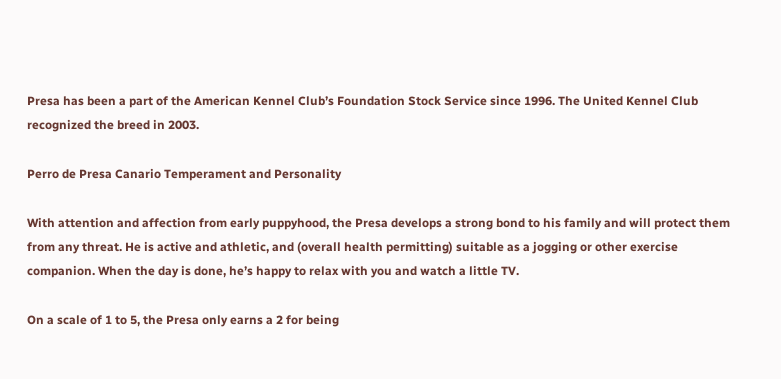Presa has been a part of the American Kennel Club’s Foundation Stock Service since 1996. The United Kennel Club recognized the breed in 2003.

Perro de Presa Canario Temperament and Personality

With attention and affection from early puppyhood, the Presa develops a strong bond to his family and will protect them from any threat. He is active and athletic, and (overall health permitting) suitable as a jogging or other exercise companion. When the day is done, he’s happy to relax with you and watch a little TV.

On a scale of 1 to 5, the Presa only earns a 2 for being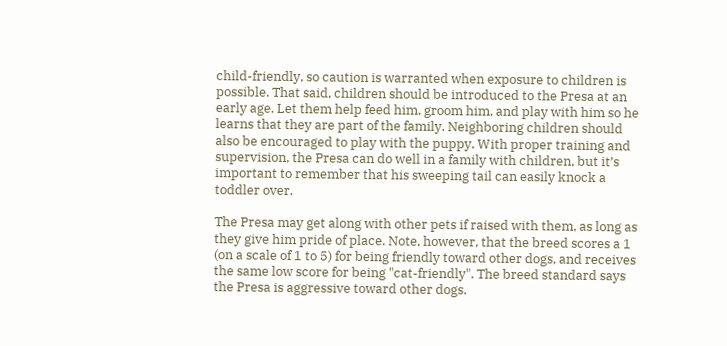child-friendly, so caution is warranted when exposure to children is possible. That said, children should be introduced to the Presa at an early age. Let them help feed him, groom him, and play with him so he learns that they are part of the family. Neighboring children should also be encouraged to play with the puppy. With proper training and supervision, the Presa can do well in a family with children, but it’s important to remember that his sweeping tail can easily knock a toddler over.

The Presa may get along with other pets if raised with them, as long as they give him pride of place. Note, however, that the breed scores a 1 (on a scale of 1 to 5) for being friendly toward other dogs, and receives the same low score for being "cat-friendly". The breed standard says the Presa is aggressive toward other dogs.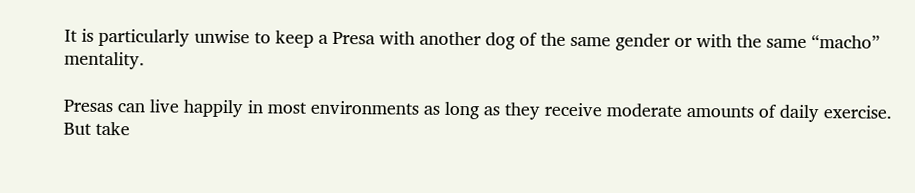It is particularly unwise to keep a Presa with another dog of the same gender or with the same “macho” mentality.

Presas can live happily in most environments as long as they receive moderate amounts of daily exercise. But take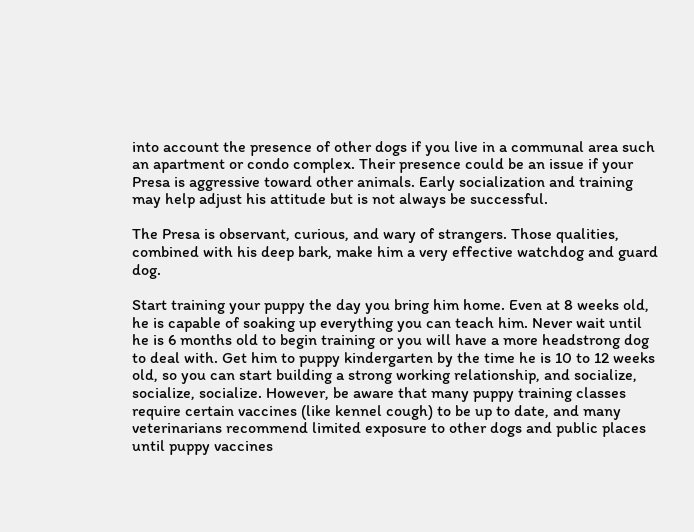into account the presence of other dogs if you live in a communal area such an apartment or condo complex. Their presence could be an issue if your Presa is aggressive toward other animals. Early socialization and training may help adjust his attitude but is not always be successful.

The Presa is observant, curious, and wary of strangers. Those qualities, combined with his deep bark, make him a very effective watchdog and guard dog.

Start training your puppy the day you bring him home. Even at 8 weeks old, he is capable of soaking up everything you can teach him. Never wait until he is 6 months old to begin training or you will have a more headstrong dog to deal with. Get him to puppy kindergarten by the time he is 10 to 12 weeks old, so you can start building a strong working relationship, and socialize, socialize, socialize. However, be aware that many puppy training classes require certain vaccines (like kennel cough) to be up to date, and many veterinarians recommend limited exposure to other dogs and public places until puppy vaccines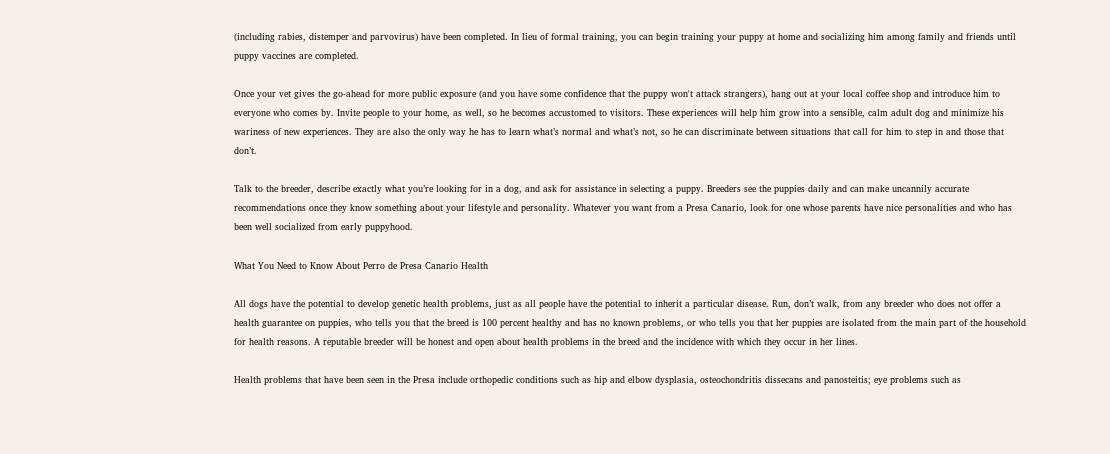(including rabies, distemper and parvovirus) have been completed. In lieu of formal training, you can begin training your puppy at home and socializing him among family and friends until puppy vaccines are completed.

Once your vet gives the go-ahead for more public exposure (and you have some confidence that the puppy won't attack strangers), hang out at your local coffee shop and introduce him to everyone who comes by. Invite people to your home, as well, so he becomes accustomed to visitors. These experiences will help him grow into a sensible, calm adult dog and minimize his wariness of new experiences. They are also the only way he has to learn what’s normal and what’s not, so he can discriminate between situations that call for him to step in and those that don’t.

Talk to the breeder, describe exactly what you’re looking for in a dog, and ask for assistance in selecting a puppy. Breeders see the puppies daily and can make uncannily accurate recommendations once they know something about your lifestyle and personality. Whatever you want from a Presa Canario, look for one whose parents have nice personalities and who has been well socialized from early puppyhood.

What You Need to Know About Perro de Presa Canario Health

All dogs have the potential to develop genetic health problems, just as all people have the potential to inherit a particular disease. Run, don’t walk, from any breeder who does not offer a health guarantee on puppies, who tells you that the breed is 100 percent healthy and has no known problems, or who tells you that her puppies are isolated from the main part of the household for health reasons. A reputable breeder will be honest and open about health problems in the breed and the incidence with which they occur in her lines.

Health problems that have been seen in the Presa include orthopedic conditions such as hip and elbow dysplasia, osteochondritis dissecans and panosteitis; eye problems such as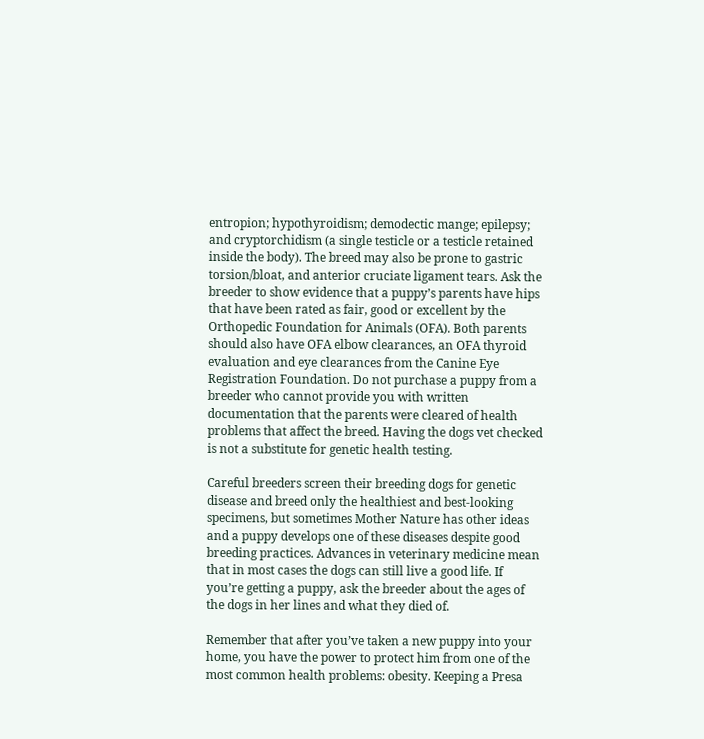entropion; hypothyroidism; demodectic mange; epilepsy; and cryptorchidism (a single testicle or a testicle retained inside the body). The breed may also be prone to gastric torsion/bloat, and anterior cruciate ligament tears. Ask the breeder to show evidence that a puppy’s parents have hips that have been rated as fair, good or excellent by the Orthopedic Foundation for Animals (OFA). Both parents should also have OFA elbow clearances, an OFA thyroid evaluation and eye clearances from the Canine Eye Registration Foundation. Do not purchase a puppy from a breeder who cannot provide you with written documentation that the parents were cleared of health problems that affect the breed. Having the dogs vet checked is not a substitute for genetic health testing.

Careful breeders screen their breeding dogs for genetic disease and breed only the healthiest and best-looking specimens, but sometimes Mother Nature has other ideas and a puppy develops one of these diseases despite good breeding practices. Advances in veterinary medicine mean that in most cases the dogs can still live a good life. If you’re getting a puppy, ask the breeder about the ages of the dogs in her lines and what they died of.

Remember that after you’ve taken a new puppy into your home, you have the power to protect him from one of the most common health problems: obesity. Keeping a Presa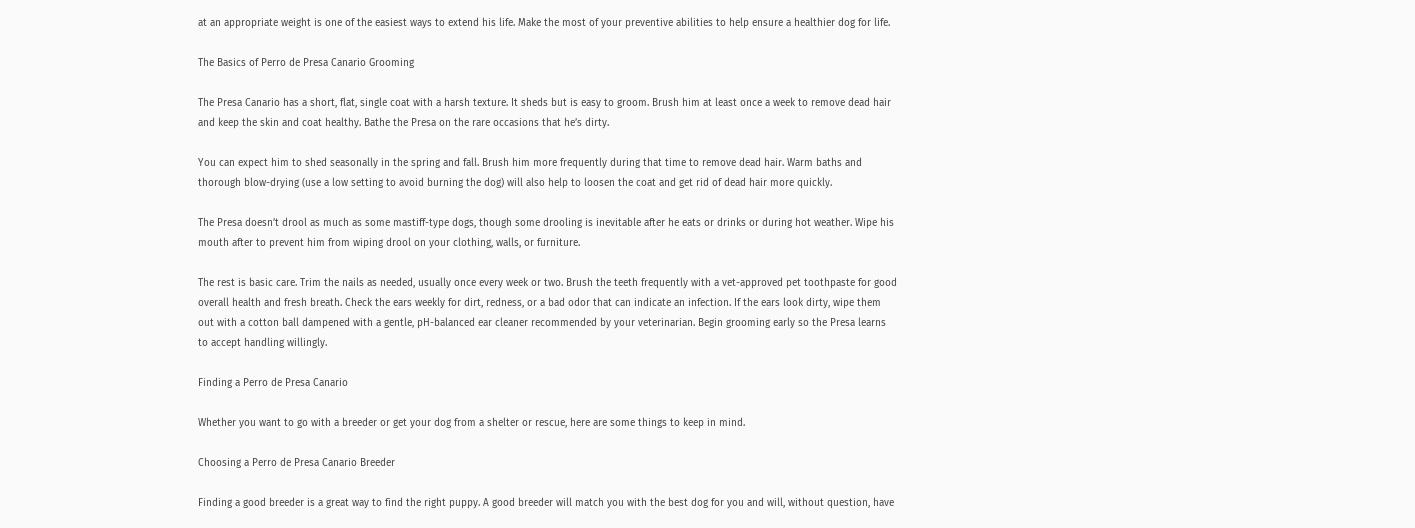at an appropriate weight is one of the easiest ways to extend his life. Make the most of your preventive abilities to help ensure a healthier dog for life.

The Basics of Perro de Presa Canario Grooming

The Presa Canario has a short, flat, single coat with a harsh texture. It sheds but is easy to groom. Brush him at least once a week to remove dead hair and keep the skin and coat healthy. Bathe the Presa on the rare occasions that he’s dirty.

You can expect him to shed seasonally in the spring and fall. Brush him more frequently during that time to remove dead hair. Warm baths and thorough blow-drying (use a low setting to avoid burning the dog) will also help to loosen the coat and get rid of dead hair more quickly.

The Presa doesn’t drool as much as some mastiff-type dogs, though some drooling is inevitable after he eats or drinks or during hot weather. Wipe his mouth after to prevent him from wiping drool on your clothing, walls, or furniture.

The rest is basic care. Trim the nails as needed, usually once every week or two. Brush the teeth frequently with a vet-approved pet toothpaste for good overall health and fresh breath. Check the ears weekly for dirt, redness, or a bad odor that can indicate an infection. If the ears look dirty, wipe them out with a cotton ball dampened with a gentle, pH-balanced ear cleaner recommended by your veterinarian. Begin grooming early so the Presa learns to accept handling willingly.

Finding a Perro de Presa Canario

Whether you want to go with a breeder or get your dog from a shelter or rescue, here are some things to keep in mind.

Choosing a Perro de Presa Canario Breeder

Finding a good breeder is a great way to find the right puppy. A good breeder will match you with the best dog for you and will, without question, have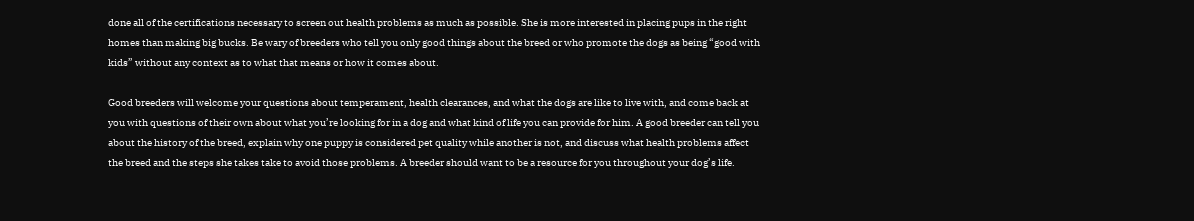done all of the certifications necessary to screen out health problems as much as possible. She is more interested in placing pups in the right homes than making big bucks. Be wary of breeders who tell you only good things about the breed or who promote the dogs as being “good with kids” without any context as to what that means or how it comes about.

Good breeders will welcome your questions about temperament, health clearances, and what the dogs are like to live with, and come back at you with questions of their own about what you’re looking for in a dog and what kind of life you can provide for him. A good breeder can tell you about the history of the breed, explain why one puppy is considered pet quality while another is not, and discuss what health problems affect the breed and the steps she takes take to avoid those problems. A breeder should want to be a resource for you throughout your dog’s life.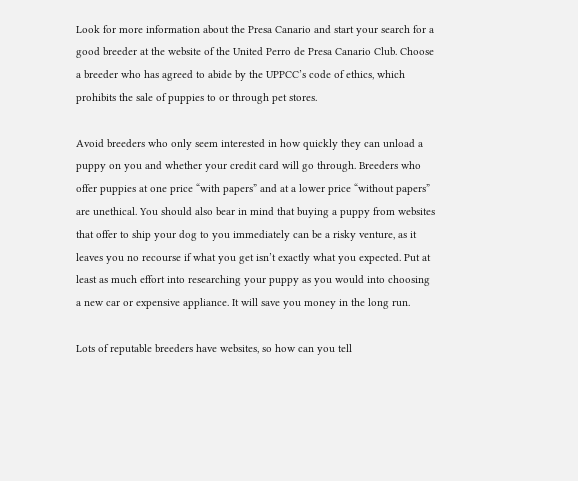Look for more information about the Presa Canario and start your search for a good breeder at the website of the United Perro de Presa Canario Club. Choose a breeder who has agreed to abide by the UPPCC’s code of ethics, which prohibits the sale of puppies to or through pet stores.

Avoid breeders who only seem interested in how quickly they can unload a puppy on you and whether your credit card will go through. Breeders who offer puppies at one price “with papers” and at a lower price “without papers” are unethical. You should also bear in mind that buying a puppy from websites that offer to ship your dog to you immediately can be a risky venture, as it leaves you no recourse if what you get isn’t exactly what you expected. Put at least as much effort into researching your puppy as you would into choosing a new car or expensive appliance. It will save you money in the long run.

Lots of reputable breeders have websites, so how can you tell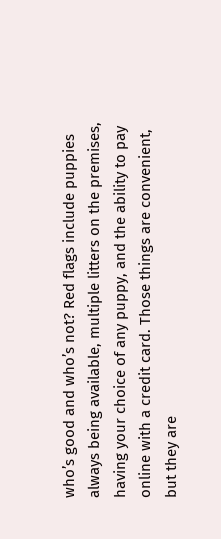who’s good and who’s not? Red flags include puppies always being available, multiple litters on the premises, having your choice of any puppy, and the ability to pay online with a credit card. Those things are convenient, but they are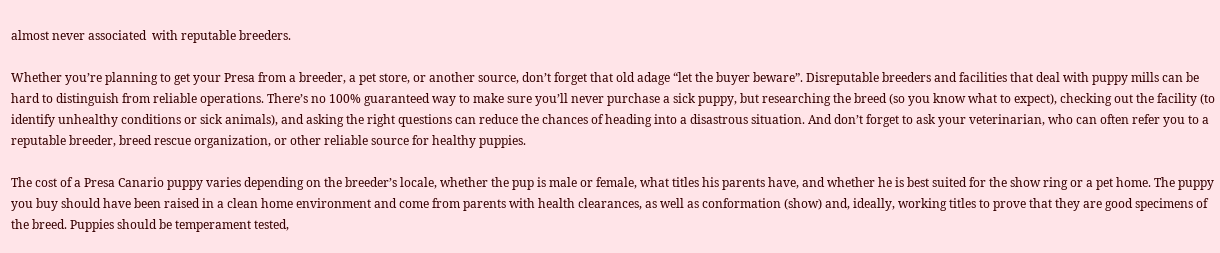almost never associated  with reputable breeders.

Whether you’re planning to get your Presa from a breeder, a pet store, or another source, don’t forget that old adage “let the buyer beware”. Disreputable breeders and facilities that deal with puppy mills can be hard to distinguish from reliable operations. There’s no 100% guaranteed way to make sure you’ll never purchase a sick puppy, but researching the breed (so you know what to expect), checking out the facility (to identify unhealthy conditions or sick animals), and asking the right questions can reduce the chances of heading into a disastrous situation. And don’t forget to ask your veterinarian, who can often refer you to a reputable breeder, breed rescue organization, or other reliable source for healthy puppies.

The cost of a Presa Canario puppy varies depending on the breeder’s locale, whether the pup is male or female, what titles his parents have, and whether he is best suited for the show ring or a pet home. The puppy you buy should have been raised in a clean home environment and come from parents with health clearances, as well as conformation (show) and, ideally, working titles to prove that they are good specimens of the breed. Puppies should be temperament tested,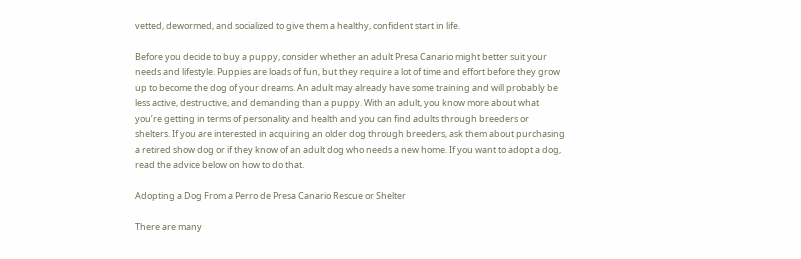vetted, dewormed, and socialized to give them a healthy, confident start in life.

Before you decide to buy a puppy, consider whether an adult Presa Canario might better suit your needs and lifestyle. Puppies are loads of fun, but they require a lot of time and effort before they grow up to become the dog of your dreams. An adult may already have some training and will probably be less active, destructive, and demanding than a puppy. With an adult, you know more about what you’re getting in terms of personality and health and you can find adults through breeders or shelters. If you are interested in acquiring an older dog through breeders, ask them about purchasing a retired show dog or if they know of an adult dog who needs a new home. If you want to adopt a dog, read the advice below on how to do that.

Adopting a Dog From a Perro de Presa Canario Rescue or Shelter

There are many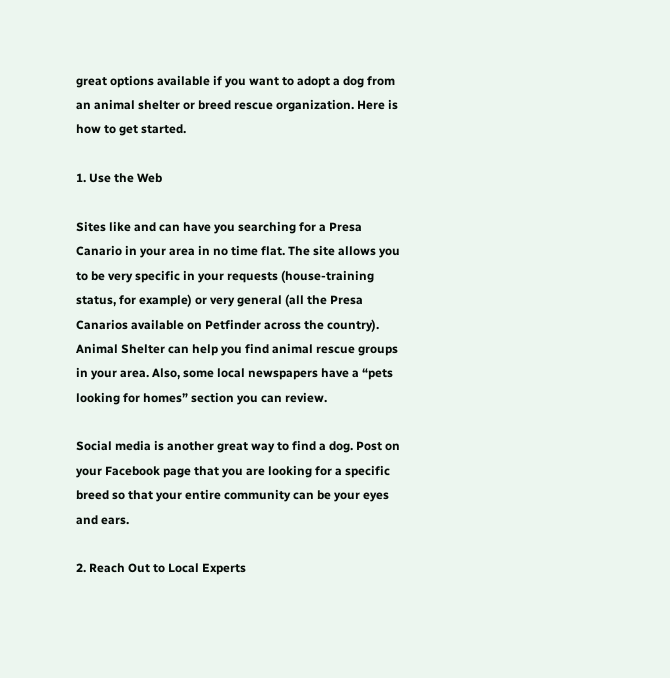great options available if you want to adopt a dog from an animal shelter or breed rescue organization. Here is how to get started.

1. Use the Web

Sites like and can have you searching for a Presa Canario in your area in no time flat. The site allows you to be very specific in your requests (house-training status, for example) or very general (all the Presa Canarios available on Petfinder across the country). Animal Shelter can help you find animal rescue groups in your area. Also, some local newspapers have a “pets looking for homes” section you can review.

Social media is another great way to find a dog. Post on your Facebook page that you are looking for a specific breed so that your entire community can be your eyes and ears.

2. Reach Out to Local Experts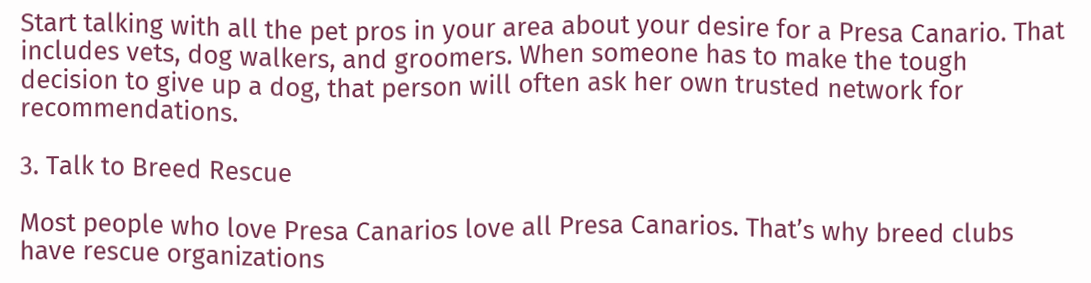Start talking with all the pet pros in your area about your desire for a Presa Canario. That includes vets, dog walkers, and groomers. When someone has to make the tough decision to give up a dog, that person will often ask her own trusted network for recommendations.

3. Talk to Breed Rescue

Most people who love Presa Canarios love all Presa Canarios. That’s why breed clubs have rescue organizations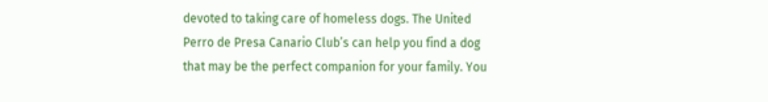devoted to taking care of homeless dogs. The United Perro de Presa Canario Club’s can help you find a dog that may be the perfect companion for your family. You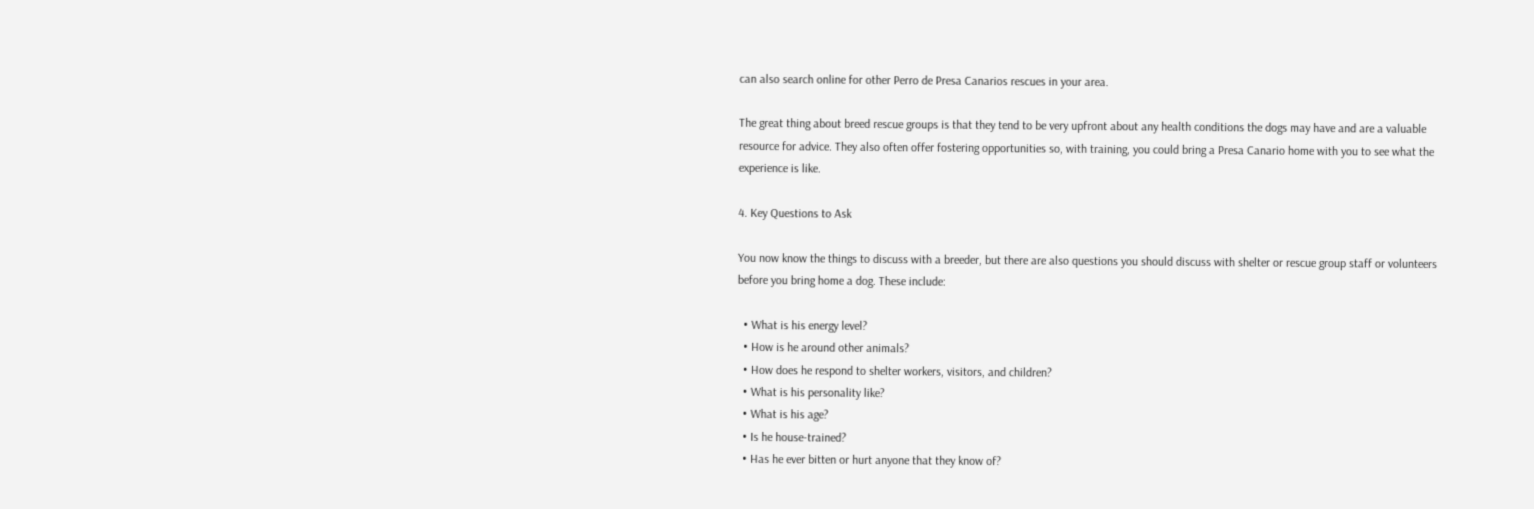can also search online for other Perro de Presa Canarios rescues in your area.

The great thing about breed rescue groups is that they tend to be very upfront about any health conditions the dogs may have and are a valuable resource for advice. They also often offer fostering opportunities so, with training, you could bring a Presa Canario home with you to see what the experience is like.

4. Key Questions to Ask

You now know the things to discuss with a breeder, but there are also questions you should discuss with shelter or rescue group staff or volunteers before you bring home a dog. These include:

  • What is his energy level?
  • How is he around other animals?
  • How does he respond to shelter workers, visitors, and children?
  • What is his personality like?
  • What is his age?
  • Is he house-trained?
  • Has he ever bitten or hurt anyone that they know of?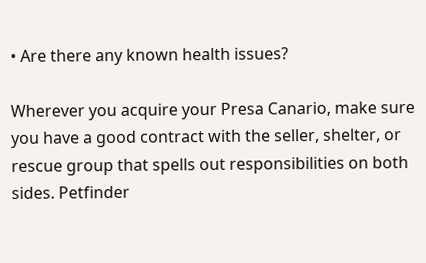• Are there any known health issues?

Wherever you acquire your Presa Canario, make sure you have a good contract with the seller, shelter, or rescue group that spells out responsibilities on both sides. Petfinder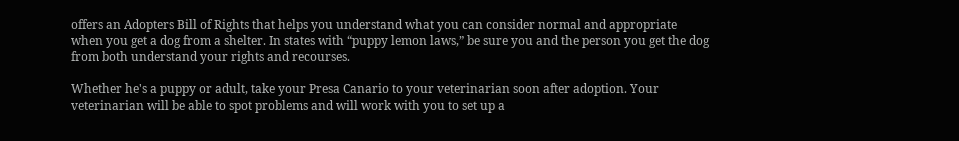offers an Adopters Bill of Rights that helps you understand what you can consider normal and appropriate when you get a dog from a shelter. In states with “puppy lemon laws,” be sure you and the person you get the dog from both understand your rights and recourses.

Whether he's a puppy or adult, take your Presa Canario to your veterinarian soon after adoption. Your veterinarian will be able to spot problems and will work with you to set up a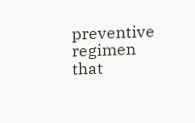preventive regimen that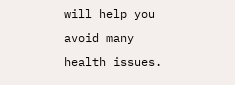will help you avoid many health issues.